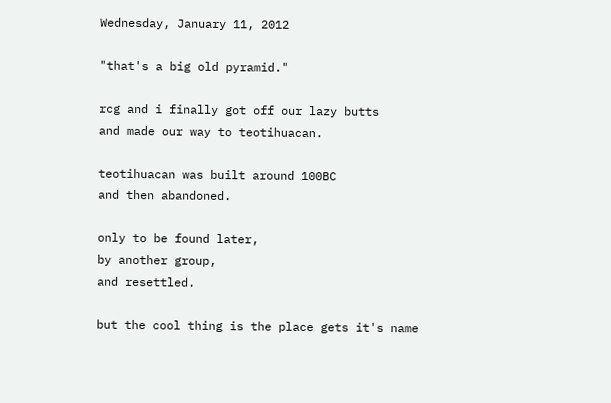Wednesday, January 11, 2012

"that's a big old pyramid."

rcg and i finally got off our lazy butts
and made our way to teotihuacan.

teotihuacan was built around 100BC
and then abandoned.

only to be found later,
by another group,
and resettled.

but the cool thing is the place gets it's name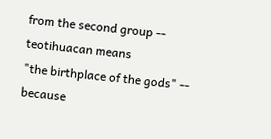from the second group --
teotihuacan means
"the birthplace of the gods" --
because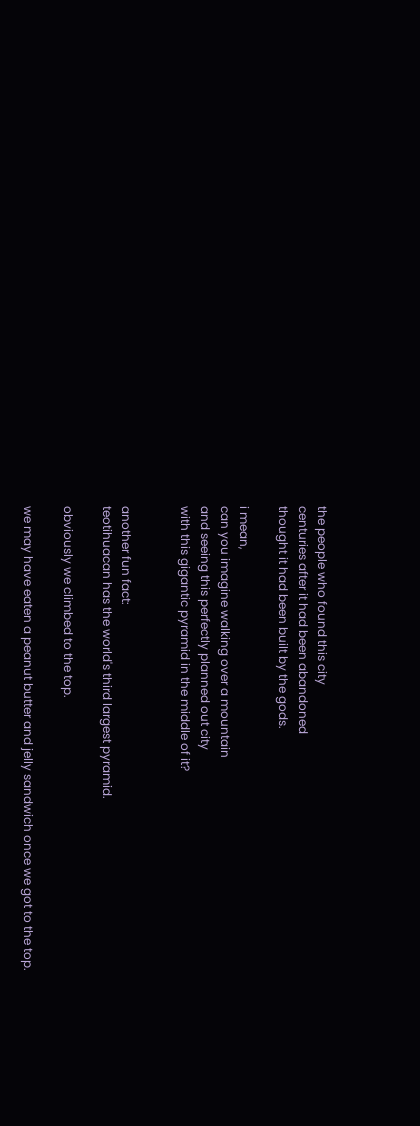the people who found this city
centuries after it had been abandoned
thought it had been built by the gods.

i mean,
can you imagine walking over a mountain
and seeing this perfectly planned out city
with this gigantic pyramid in the middle of it?


another fun fact:
teotihuacan has the world's third largest pyramid.

obviously we climbed to the top.

we may have eaten a peanut butter and jelly sandwich once we got to the top.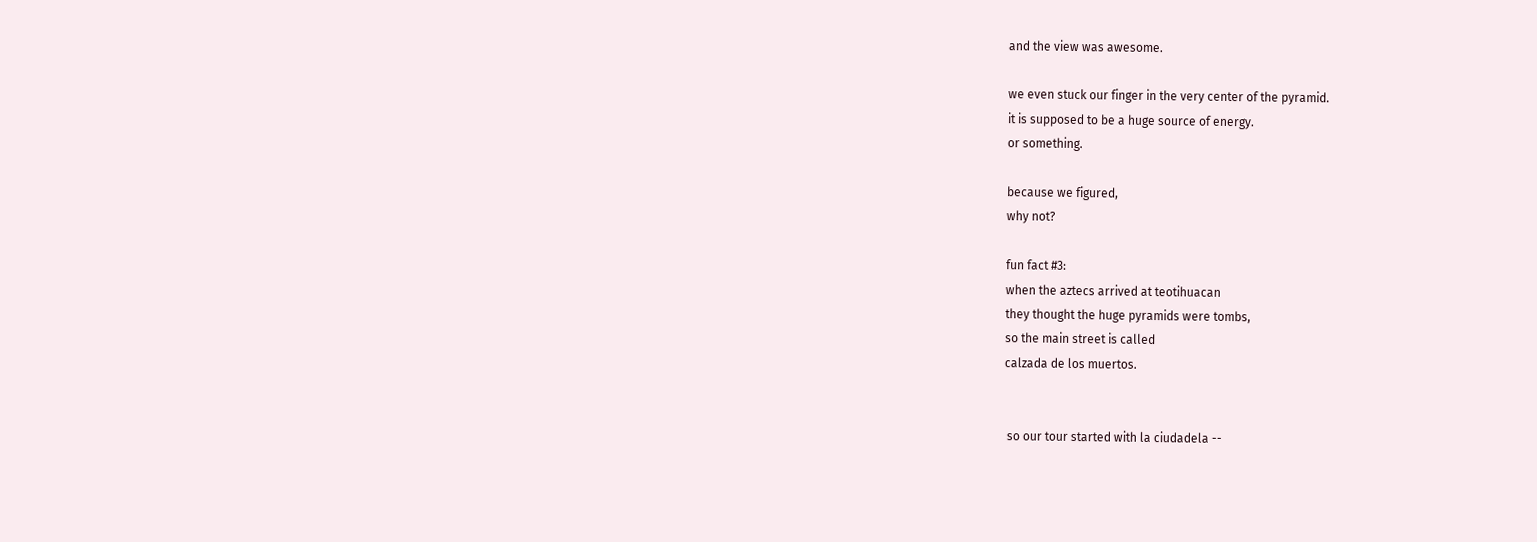and the view was awesome.

we even stuck our finger in the very center of the pyramid.
it is supposed to be a huge source of energy.
or something.

because we figured,
why not?

fun fact #3:
when the aztecs arrived at teotihuacan
they thought the huge pyramids were tombs,
so the main street is called
calzada de los muertos.


 so our tour started with la ciudadela --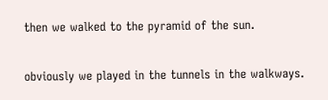then we walked to the pyramid of the sun.

obviously we played in the tunnels in the walkways.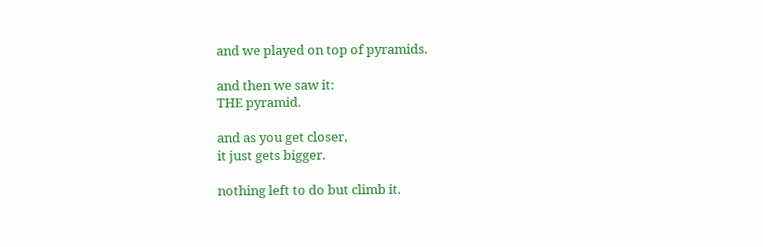and we played on top of pyramids.

and then we saw it:
THE pyramid.

and as you get closer,
it just gets bigger.

nothing left to do but climb it.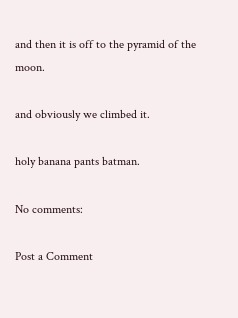and then it is off to the pyramid of the moon.

and obviously we climbed it.

holy banana pants batman.

No comments:

Post a Comment